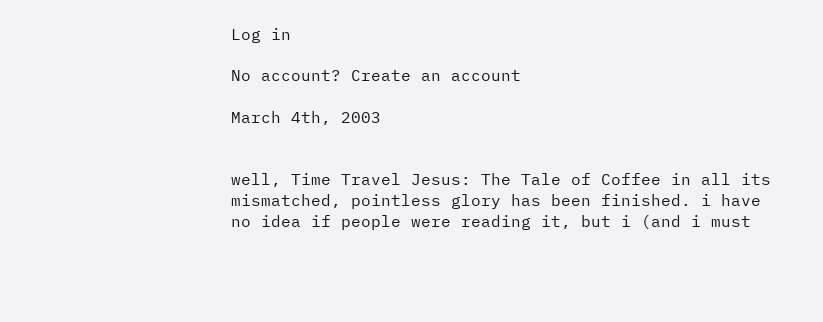Log in

No account? Create an account

March 4th, 2003


well, Time Travel Jesus: The Tale of Coffee in all its mismatched, pointless glory has been finished. i have no idea if people were reading it, but i (and i must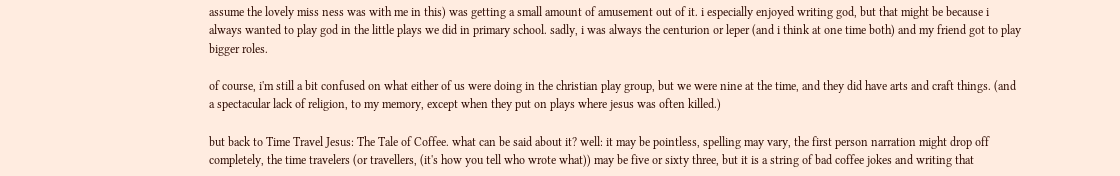assume the lovely miss ness was with me in this) was getting a small amount of amusement out of it. i especially enjoyed writing god, but that might be because i always wanted to play god in the little plays we did in primary school. sadly, i was always the centurion or leper (and i think at one time both) and my friend got to play bigger roles.

of course, i'm still a bit confused on what either of us were doing in the christian play group, but we were nine at the time, and they did have arts and craft things. (and a spectacular lack of religion, to my memory, except when they put on plays where jesus was often killed.)

but back to Time Travel Jesus: The Tale of Coffee. what can be said about it? well: it may be pointless, spelling may vary, the first person narration might drop off completely, the time travelers (or travellers, (it's how you tell who wrote what)) may be five or sixty three, but it is a string of bad coffee jokes and writing that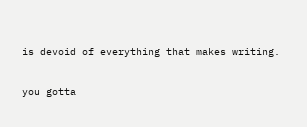is devoid of everything that makes writing.

you gotta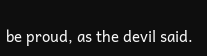be proud, as the devil said.